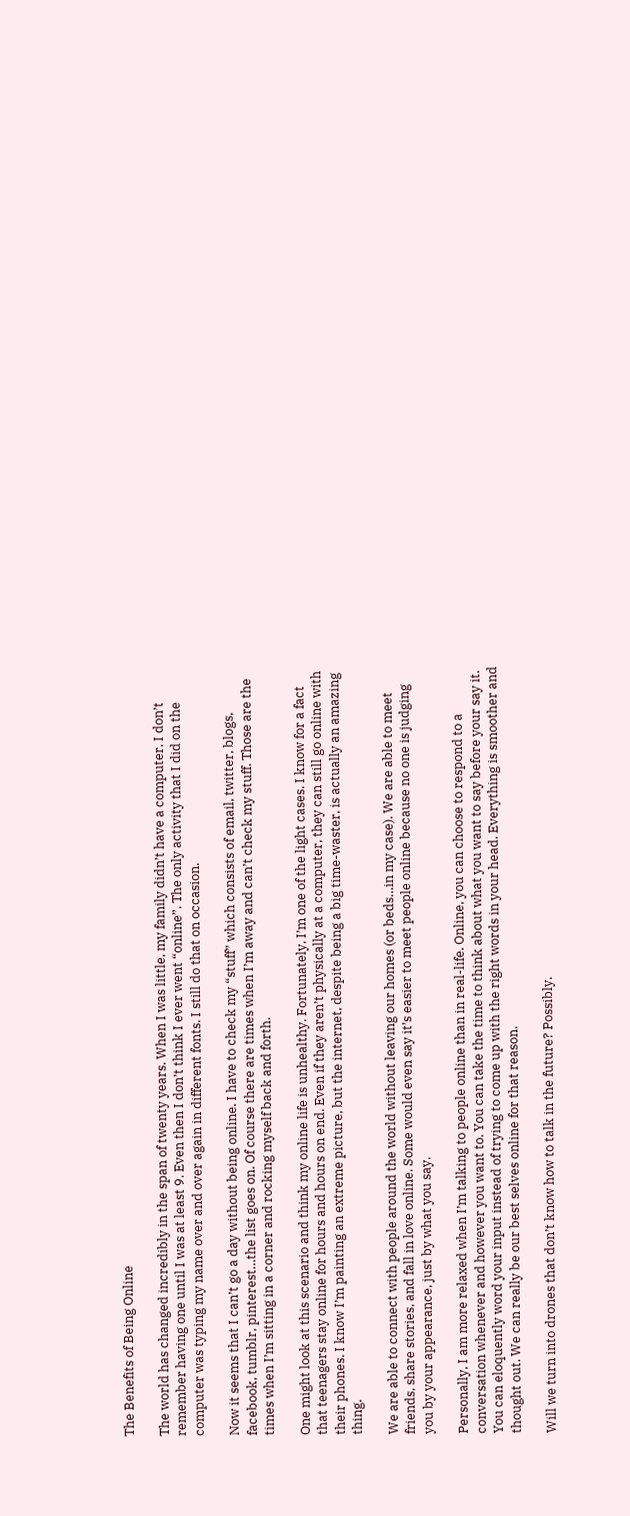The Benefits of Being Online

The world has changed incredibly in the span of twenty years. When I was little, my family didn’t have a computer. I don’t remember having one until I was at least 9. Even then I don’t think I ever went “online”. The only activity that I did on the computer was typing my name over and over again in different fonts. I still do that on occasion.

Now it seems that I can’t go a day without being online. I have to check my “stuff” which consists of email, twitter, blogs, facebook, tumblr, pinterest…the list goes on. Of course there are times when I’m away and can’t check my stuff. Those are the times when I’m sitting in a corner and rocking myself back and forth.

One might look at this scenario and think my online life is unhealthy. Fortunately, I’m one of the light cases. I know for a fact that teenagers stay online for hours and hours on end. Even if they aren’t physically at a computer, they can still go online with their phones. I know I’m painting an extreme picture, but the internet, despite being a big time-waster, is actually an amazing thing.

We are able to connect with people around the world without leaving our homes (or beds…in my case). We are able to meet friends, share stories, and fall in love online. Some would even say it’s easier to meet people online because no one is judging you by your appearance, just by what you say.

Personally, I am more relaxed when I’m talking to people online than in real-life. Online, you can choose to respond to a conversation whenever and however you want to. You can take the time to think about what you want to say before your say it. You can eloquently word your input instead of trying to come up with the right words in your head. Everything is smoother and thought out. We can really be our best selves online for that reason.

Will we turn into drones that don’t know how to talk in the future? Possibly.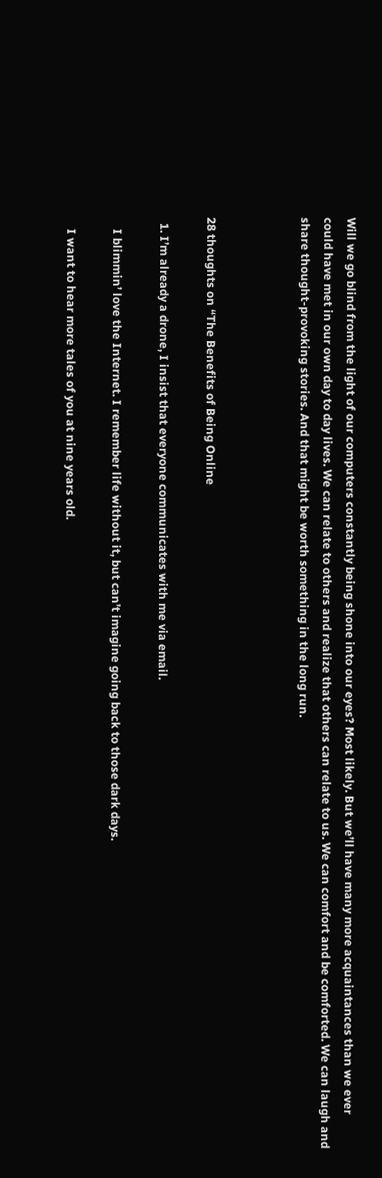Will we go blind from the light of our computers constantly being shone into our eyes? Most likely. But we’ll have many more acquaintances than we ever could have met in our own day to day lives. We can relate to others and realize that others can relate to us. We can comfort and be comforted. We can laugh and share thought-provoking stories. And that might be worth something in the long run.



28 thoughts on “The Benefits of Being Online

  1. I’m already a drone, I insist that everyone communicates with me via email.

    I blimmin’ love the Internet. I remember life without it, but can’t imagine going back to those dark days.

    I want to hear more tales of you at nine years old.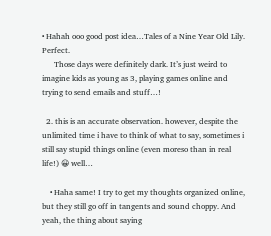• Hahah ooo good post idea…Tales of a Nine Year Old Lily. Perfect.
      Those days were definitely dark. It’s just weird to imagine kids as young as 3, playing games online and trying to send emails and stuff…!

  2. this is an accurate observation. however, despite the unlimited time i have to think of what to say, sometimes i still say stupid things online (even moreso than in real life!) 😀 well…

    • Haha same! I try to get my thoughts organized online, but they still go off in tangents and sound choppy. And yeah, the thing about saying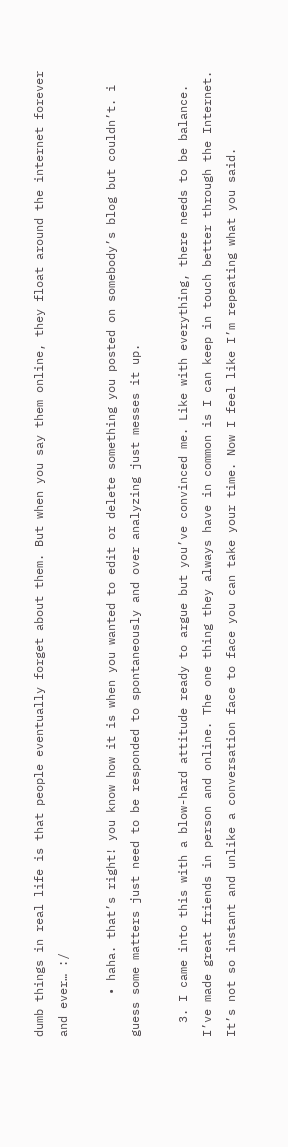dumb things in real life is that people eventually forget about them. But when you say them online, they float around the internet forever and ever… :/

      • haha. that’s right! you know how it is when you wanted to edit or delete something you posted on somebody’s blog but couldn’t. i guess some matters just need to be responded to spontaneously and over analyzing just messes it up.

  3. I came into this with a blow-hard attitude ready to argue but you’ve convinced me. Like with everything, there needs to be balance. I’ve made great friends in person and online. The one thing they always have in common is I can keep in touch better through the Internet. It’s not so instant and unlike a conversation face to face you can take your time. Now I feel like I’m repeating what you said.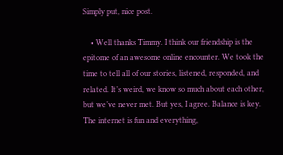Simply put, nice post.

    • Well thanks Timmy. I think our friendship is the epitome of an awesome online encounter. We took the time to tell all of our stories, listened, responded, and related. It’s weird, we know so much about each other, but we’ve never met. But yes, I agree. Balance is key. The internet is fun and everything,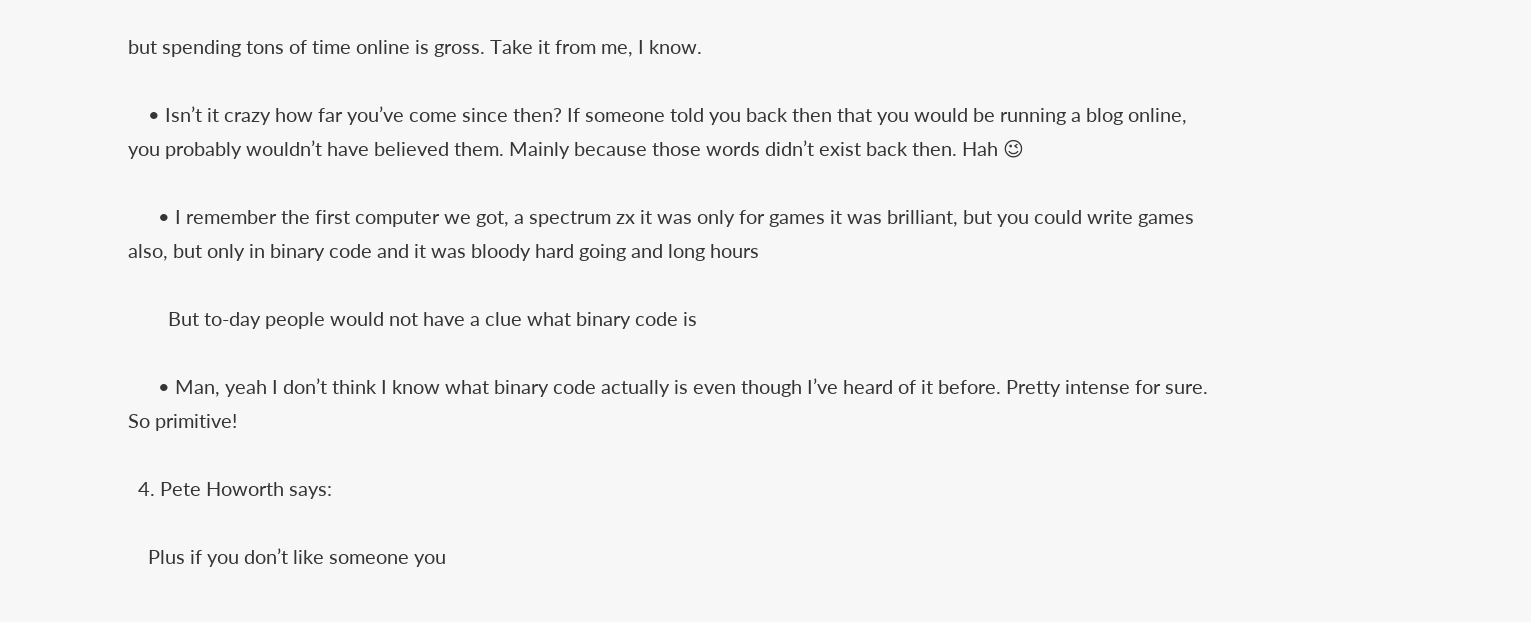but spending tons of time online is gross. Take it from me, I know.

    • Isn’t it crazy how far you’ve come since then? If someone told you back then that you would be running a blog online, you probably wouldn’t have believed them. Mainly because those words didn’t exist back then. Hah 😉

      • I remember the first computer we got, a spectrum zx it was only for games it was brilliant, but you could write games also, but only in binary code and it was bloody hard going and long hours

        But to-day people would not have a clue what binary code is

      • Man, yeah I don’t think I know what binary code actually is even though I’ve heard of it before. Pretty intense for sure. So primitive!

  4. Pete Howorth says:

    Plus if you don’t like someone you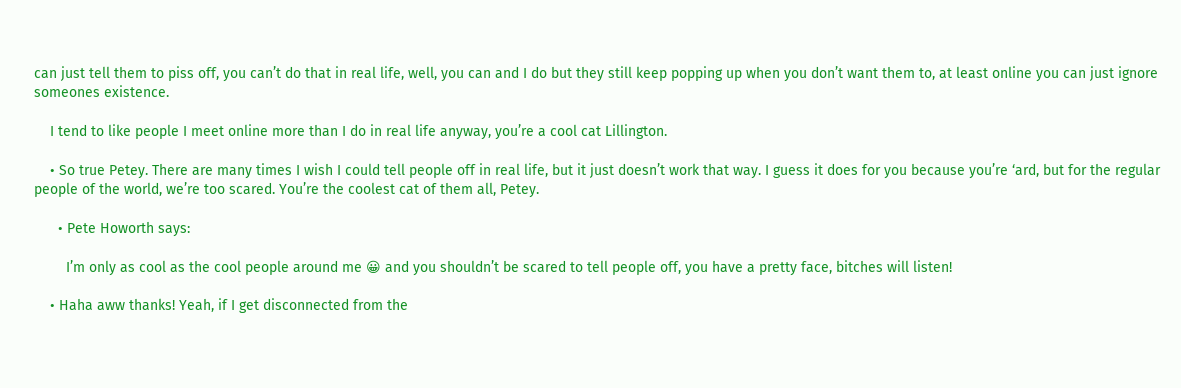can just tell them to piss off, you can’t do that in real life, well, you can and I do but they still keep popping up when you don’t want them to, at least online you can just ignore someones existence.

    I tend to like people I meet online more than I do in real life anyway, you’re a cool cat Lillington.

    • So true Petey. There are many times I wish I could tell people off in real life, but it just doesn’t work that way. I guess it does for you because you’re ‘ard, but for the regular people of the world, we’re too scared. You’re the coolest cat of them all, Petey.

      • Pete Howorth says:

        I’m only as cool as the cool people around me 😀 and you shouldn’t be scared to tell people off, you have a pretty face, bitches will listen!

    • Haha aww thanks! Yeah, if I get disconnected from the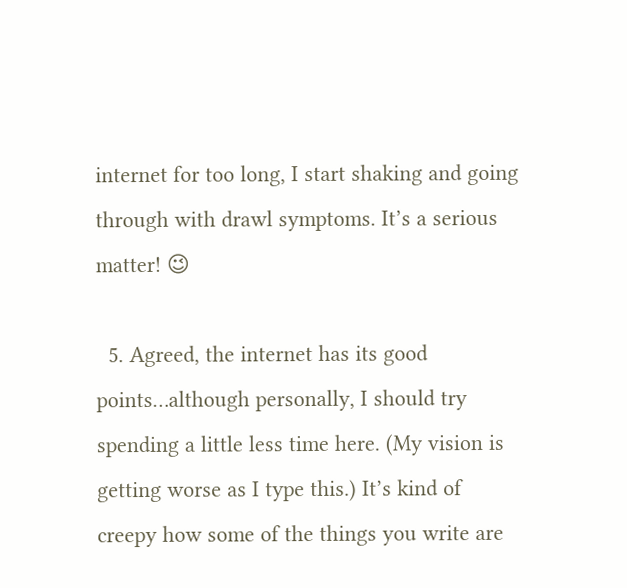internet for too long, I start shaking and going through with drawl symptoms. It’s a serious matter! 😉

  5. Agreed, the internet has its good points…although personally, I should try spending a little less time here. (My vision is getting worse as I type this.) It’s kind of creepy how some of the things you write are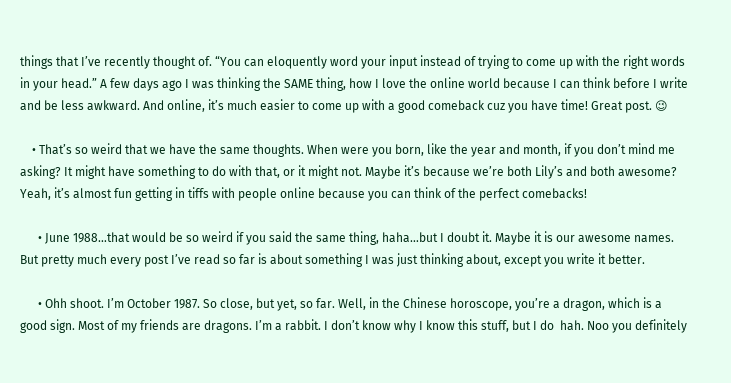things that I’ve recently thought of. “You can eloquently word your input instead of trying to come up with the right words in your head.” A few days ago I was thinking the SAME thing, how I love the online world because I can think before I write and be less awkward. And online, it’s much easier to come up with a good comeback cuz you have time! Great post. 😉

    • That’s so weird that we have the same thoughts. When were you born, like the year and month, if you don’t mind me asking? It might have something to do with that, or it might not. Maybe it’s because we’re both Lily’s and both awesome? Yeah, it’s almost fun getting in tiffs with people online because you can think of the perfect comebacks!

      • June 1988…that would be so weird if you said the same thing, haha…but I doubt it. Maybe it is our awesome names. But pretty much every post I’ve read so far is about something I was just thinking about, except you write it better.

      • Ohh shoot. I’m October 1987. So close, but yet, so far. Well, in the Chinese horoscope, you’re a dragon, which is a good sign. Most of my friends are dragons. I’m a rabbit. I don’t know why I know this stuff, but I do  hah. Noo you definitely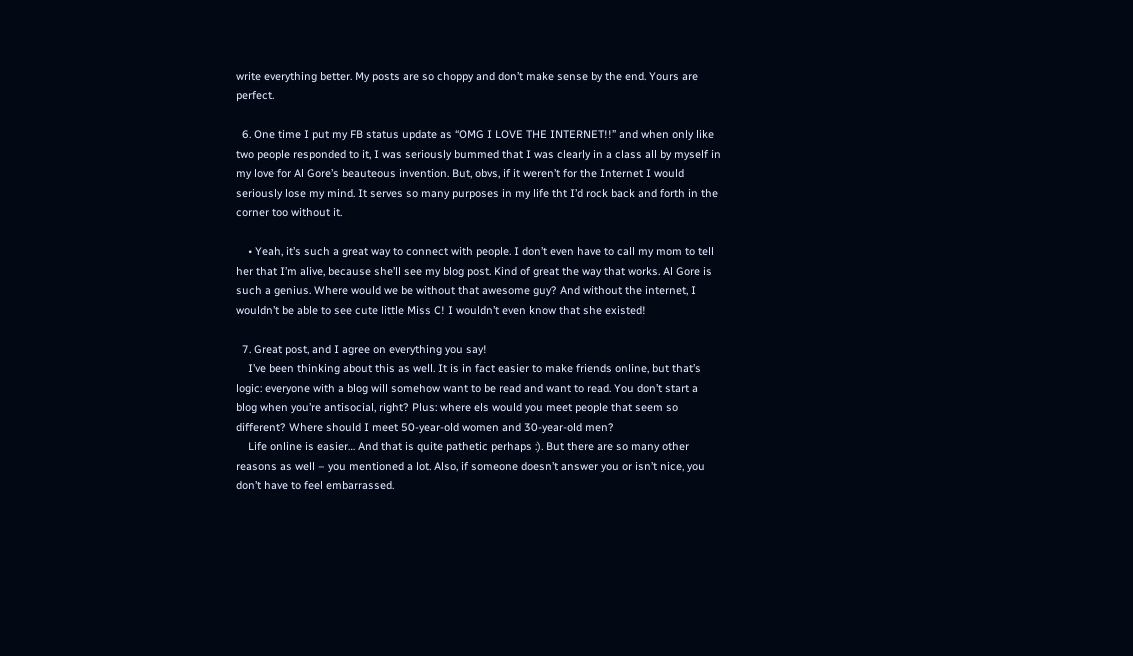write everything better. My posts are so choppy and don’t make sense by the end. Yours are perfect.

  6. One time I put my FB status update as “OMG I LOVE THE INTERNET!!” and when only like two people responded to it, I was seriously bummed that I was clearly in a class all by myself in my love for Al Gore’s beauteous invention. But, obvs, if it weren’t for the Internet I would seriously lose my mind. It serves so many purposes in my life tht I’d rock back and forth in the corner too without it.

    • Yeah, it’s such a great way to connect with people. I don’t even have to call my mom to tell her that I’m alive, because she’ll see my blog post. Kind of great the way that works. Al Gore is such a genius. Where would we be without that awesome guy? And without the internet, I wouldn’t be able to see cute little Miss C! I wouldn’t even know that she existed!

  7. Great post, and I agree on everything you say!
    I’ve been thinking about this as well. It is in fact easier to make friends online, but that’s logic: everyone with a blog will somehow want to be read and want to read. You don’t start a blog when you’re antisocial, right? Plus: where els would you meet people that seem so different? Where should I meet 50-year-old women and 30-year-old men?
    Life online is easier… And that is quite pathetic perhaps :). But there are so many other reasons as well – you mentioned a lot. Also, if someone doesn’t answer you or isn’t nice, you don’t have to feel embarrassed.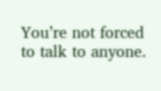You’re not forced to talk to anyone.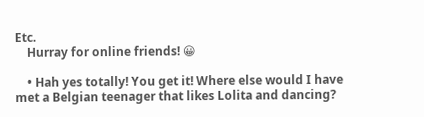Etc.
    Hurray for online friends! 😀

    • Hah yes totally! You get it! Where else would I have met a Belgian teenager that likes Lolita and dancing?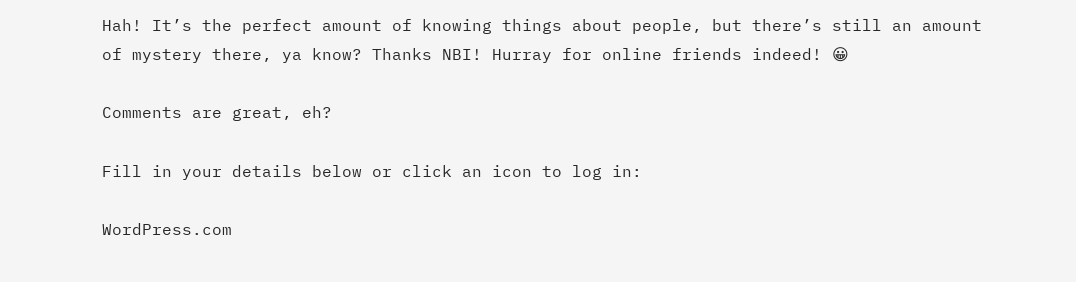Hah! It’s the perfect amount of knowing things about people, but there’s still an amount of mystery there, ya know? Thanks NBI! Hurray for online friends indeed! 😀

Comments are great, eh?

Fill in your details below or click an icon to log in:

WordPress.com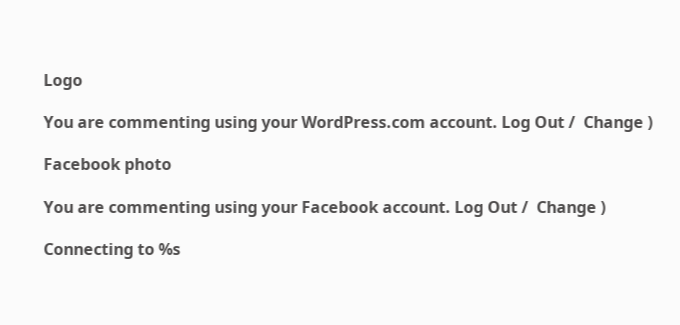Logo

You are commenting using your WordPress.com account. Log Out /  Change )

Facebook photo

You are commenting using your Facebook account. Log Out /  Change )

Connecting to %s